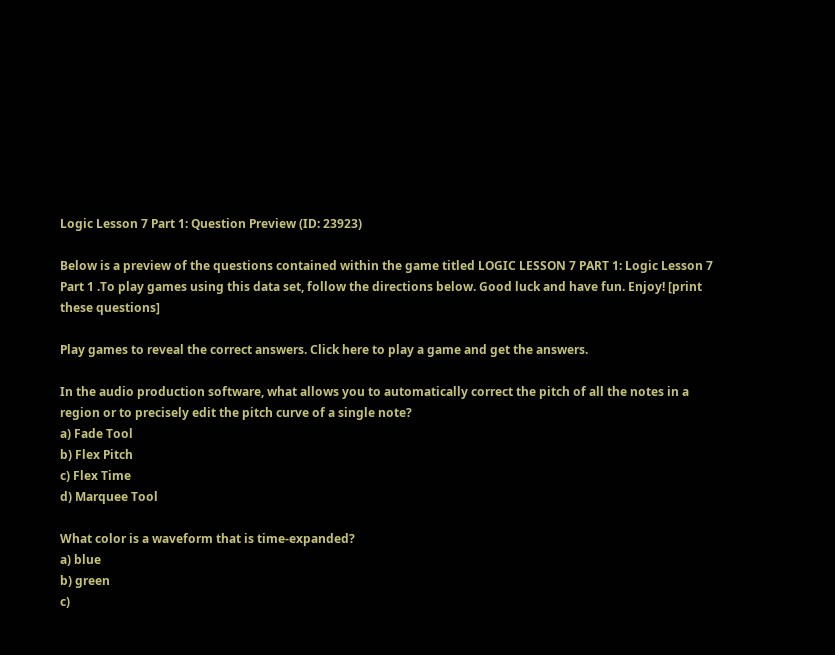Logic Lesson 7 Part 1: Question Preview (ID: 23923)

Below is a preview of the questions contained within the game titled LOGIC LESSON 7 PART 1: Logic Lesson 7 Part 1 .To play games using this data set, follow the directions below. Good luck and have fun. Enjoy! [print these questions]

Play games to reveal the correct answers. Click here to play a game and get the answers.

In the audio production software, what allows you to automatically correct the pitch of all the notes in a region or to precisely edit the pitch curve of a single note?
a) Fade Tool
b) Flex Pitch
c) Flex Time
d) Marquee Tool

What color is a waveform that is time-expanded?
a) blue
b) green
c)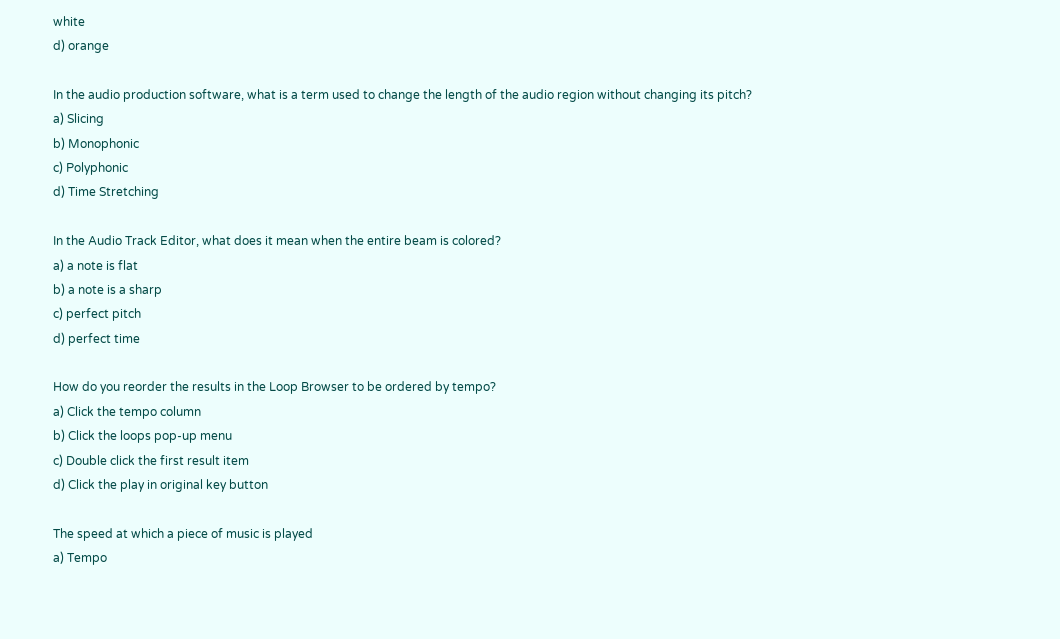white
d) orange

In the audio production software, what is a term used to change the length of the audio region without changing its pitch?
a) Slicing
b) Monophonic
c) Polyphonic
d) Time Stretching

In the Audio Track Editor, what does it mean when the entire beam is colored?
a) a note is flat
b) a note is a sharp
c) perfect pitch
d) perfect time

How do you reorder the results in the Loop Browser to be ordered by tempo?
a) Click the tempo column
b) Click the loops pop-up menu
c) Double click the first result item
d) Click the play in original key button

The speed at which a piece of music is played
a) Tempo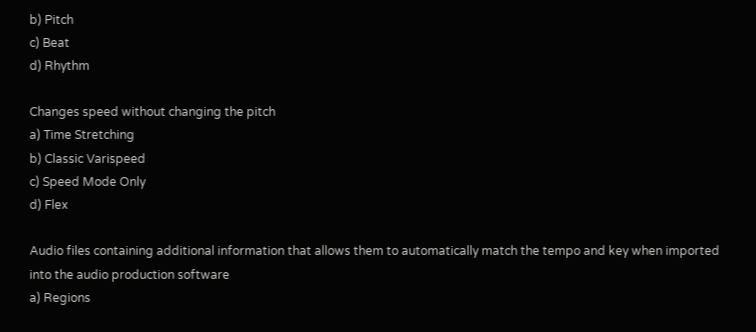b) Pitch
c) Beat
d) Rhythm

Changes speed without changing the pitch
a) Time Stretching
b) Classic Varispeed
c) Speed Mode Only
d) Flex

Audio files containing additional information that allows them to automatically match the tempo and key when imported into the audio production software
a) Regions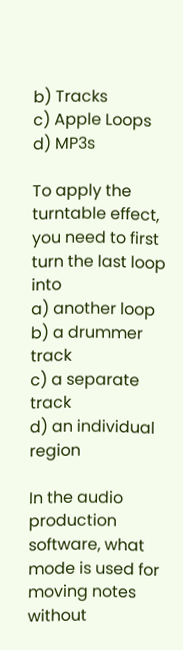b) Tracks
c) Apple Loops
d) MP3s

To apply the turntable effect, you need to first turn the last loop into
a) another loop
b) a drummer track
c) a separate track
d) an individual region

In the audio production software, what mode is used for moving notes without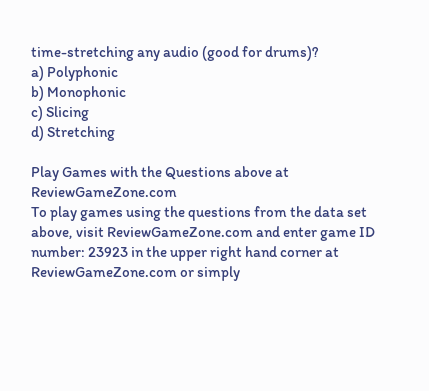time-stretching any audio (good for drums)?
a) Polyphonic
b) Monophonic
c) Slicing
d) Stretching

Play Games with the Questions above at ReviewGameZone.com
To play games using the questions from the data set above, visit ReviewGameZone.com and enter game ID number: 23923 in the upper right hand corner at ReviewGameZone.com or simply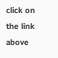click on the link above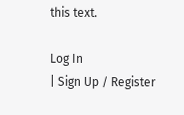this text.

Log In
| Sign Up / Register